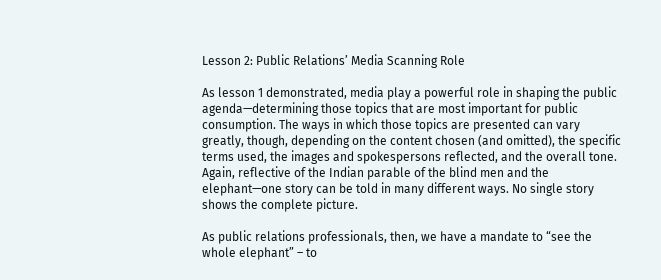Lesson 2: Public Relations’ Media Scanning Role

As lesson 1 demonstrated, media play a powerful role in shaping the public agenda—determining those topics that are most important for public consumption. The ways in which those topics are presented can vary greatly, though, depending on the content chosen (and omitted), the specific terms used, the images and spokespersons reflected, and the overall tone. Again, reflective of the Indian parable of the blind men and the elephant—one story can be told in many different ways. No single story shows the complete picture.

As public relations professionals, then, we have a mandate to “see the whole elephant” – to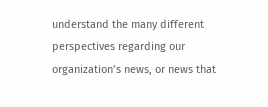understand the many different perspectives regarding our organization’s news, or news that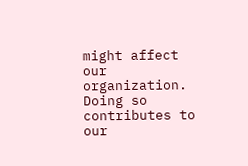might affect our organization. Doing so contributes to our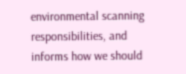environmental scanning responsibilities, and informs how we should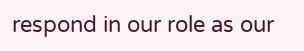respond in our role as our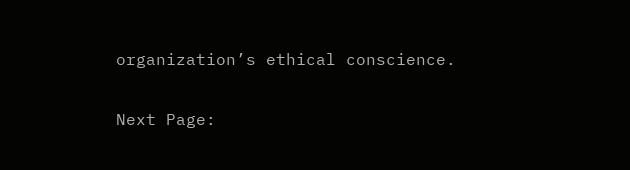organization’s ethical conscience.

Next Page: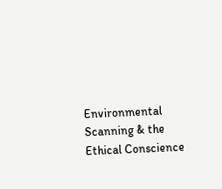Environmental Scanning & the Ethical Conscience